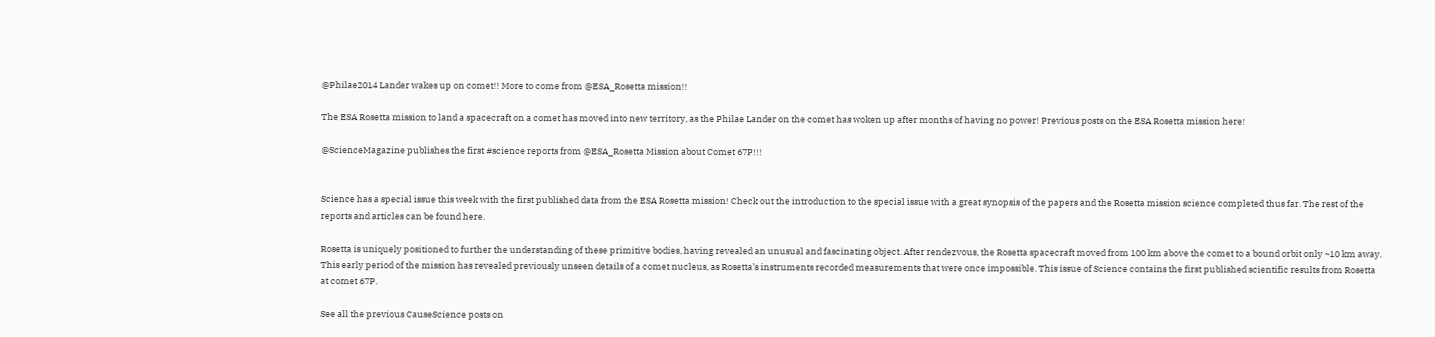@Philae2014 Lander wakes up on comet!! More to come from @ESA_Rosetta mission!!

The ESA Rosetta mission to land a spacecraft on a comet has moved into new territory, as the Philae Lander on the comet has woken up after months of having no power! Previous posts on the ESA Rosetta mission here!

@ScienceMagazine publishes the first #science reports from @ESA_Rosetta Mission about Comet 67P!!!


Science has a special issue this week with the first published data from the ESA Rosetta mission! Check out the introduction to the special issue with a great synopsis of the papers and the Rosetta mission science completed thus far. The rest of the reports and articles can be found here.

Rosetta is uniquely positioned to further the understanding of these primitive bodies, having revealed an unusual and fascinating object. After rendezvous, the Rosetta spacecraft moved from 100 km above the comet to a bound orbit only ~10 km away. This early period of the mission has revealed previously unseen details of a comet nucleus, as Rosetta’s instruments recorded measurements that were once impossible. This issue of Science contains the first published scientific results from Rosetta at comet 67P.

See all the previous CauseScience posts on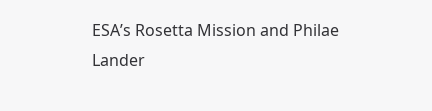ESA’s Rosetta Mission and Philae Lander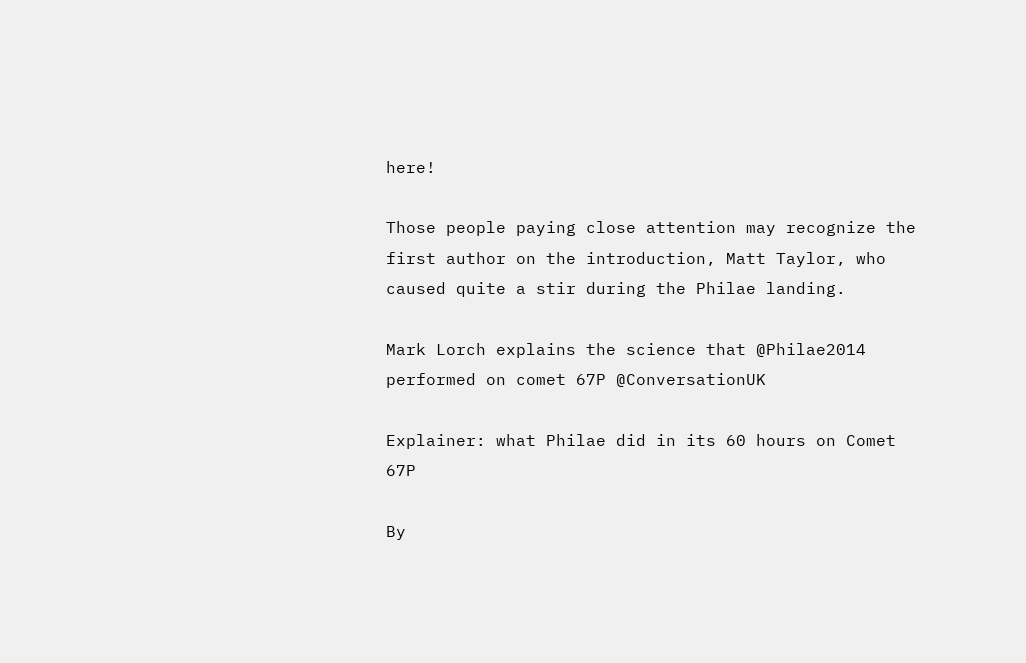here!

Those people paying close attention may recognize the first author on the introduction, Matt Taylor, who caused quite a stir during the Philae landing.

Mark Lorch explains the science that @Philae2014 performed on comet 67P @ConversationUK

Explainer: what Philae did in its 60 hours on Comet 67P

By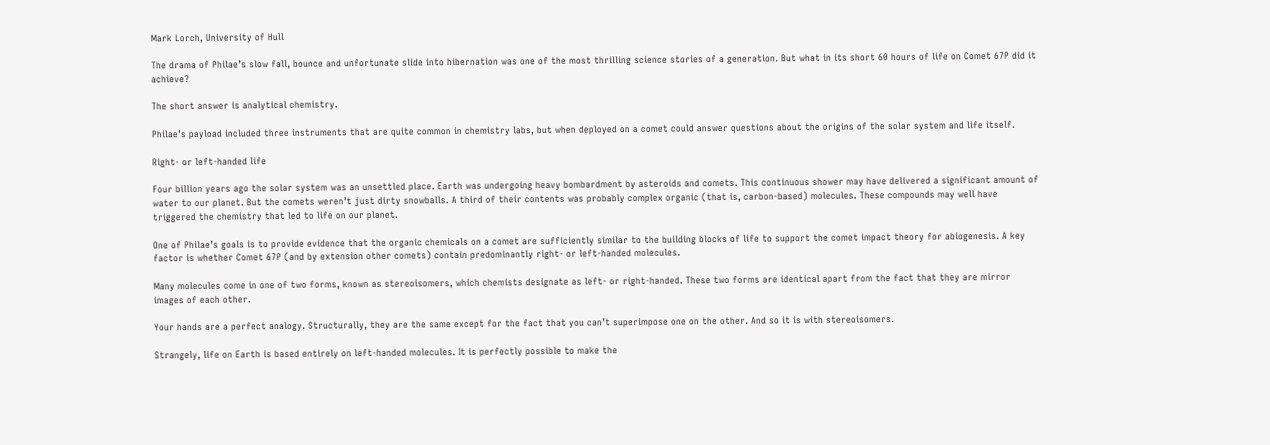Mark Lorch, University of Hull

The drama of Philae’s slow fall, bounce and unfortunate slide into hibernation was one of the most thrilling science stories of a generation. But what in its short 60 hours of life on Comet 67P did it achieve?

The short answer is analytical chemistry.

Philae’s payload included three instruments that are quite common in chemistry labs, but when deployed on a comet could answer questions about the origins of the solar system and life itself.

Right- or left-handed life

Four billion years ago the solar system was an unsettled place. Earth was undergoing heavy bombardment by asteroids and comets. This continuous shower may have delivered a significant amount of water to our planet. But the comets weren’t just dirty snowballs. A third of their contents was probably complex organic (that is, carbon-based) molecules. These compounds may well have triggered the chemistry that led to life on our planet.

One of Philae’s goals is to provide evidence that the organic chemicals on a comet are sufficiently similar to the building blocks of life to support the comet impact theory for abiogenesis. A key factor is whether Comet 67P (and by extension other comets) contain predominantly right- or left-handed molecules.

Many molecules come in one of two forms, known as stereoisomers, which chemists designate as left- or right-handed. These two forms are identical apart from the fact that they are mirror images of each other.

Your hands are a perfect analogy. Structurally, they are the same except for the fact that you can’t superimpose one on the other. And so it is with stereoisomers.

Strangely, life on Earth is based entirely on left-handed molecules. It is perfectly possible to make the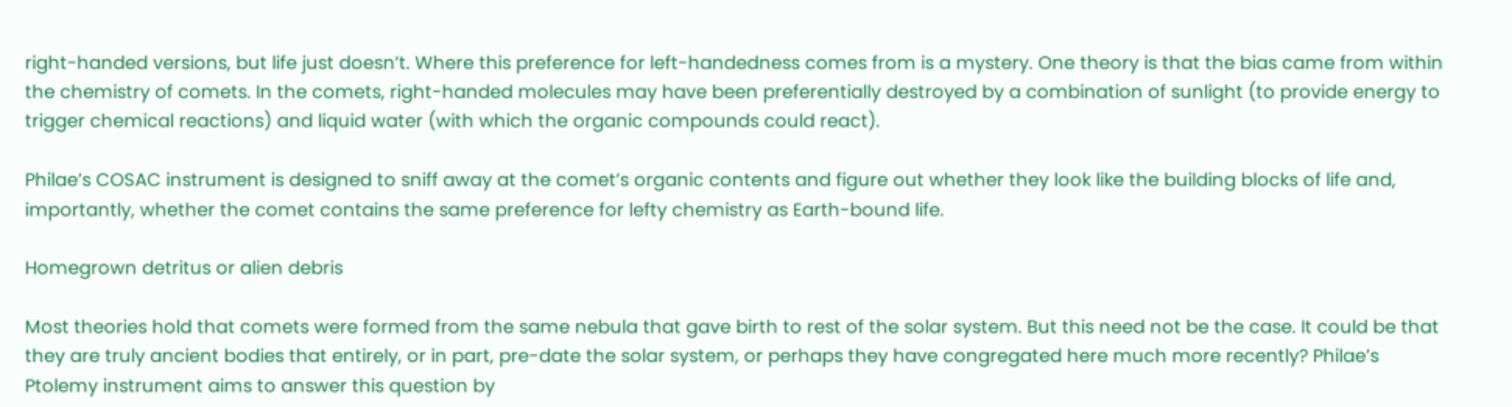right-handed versions, but life just doesn’t. Where this preference for left-handedness comes from is a mystery. One theory is that the bias came from within the chemistry of comets. In the comets, right-handed molecules may have been preferentially destroyed by a combination of sunlight (to provide energy to trigger chemical reactions) and liquid water (with which the organic compounds could react).

Philae’s COSAC instrument is designed to sniff away at the comet’s organic contents and figure out whether they look like the building blocks of life and, importantly, whether the comet contains the same preference for lefty chemistry as Earth-bound life.

Homegrown detritus or alien debris

Most theories hold that comets were formed from the same nebula that gave birth to rest of the solar system. But this need not be the case. It could be that they are truly ancient bodies that entirely, or in part, pre-date the solar system, or perhaps they have congregated here much more recently? Philae’s Ptolemy instrument aims to answer this question by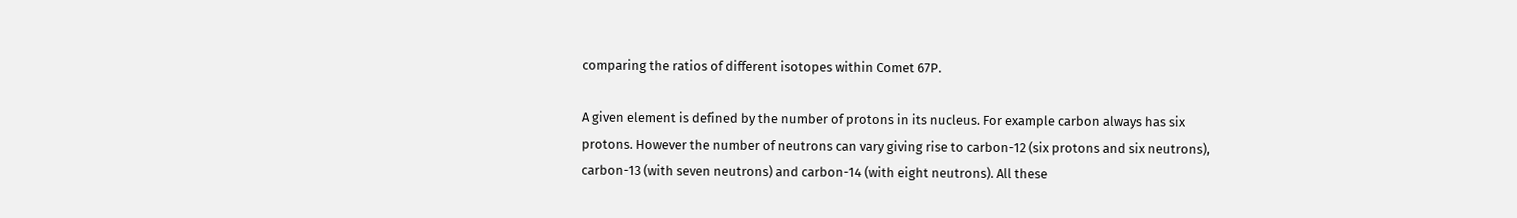comparing the ratios of different isotopes within Comet 67P.

A given element is defined by the number of protons in its nucleus. For example carbon always has six protons. However the number of neutrons can vary giving rise to carbon-12 (six protons and six neutrons), carbon-13 (with seven neutrons) and carbon-14 (with eight neutrons). All these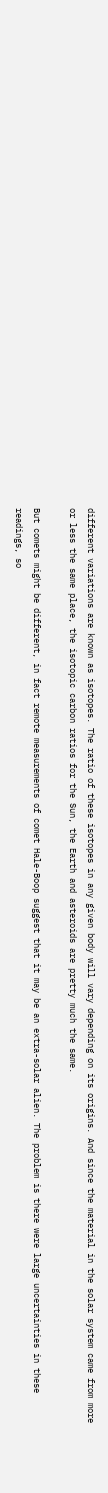different variations are known as isotopes. The ratio of these isotopes in any given body will vary depending on its origins. And since the material in the solar system came from more or less the same place, the isotopic carbon ratios for the Sun, the Earth and asteroids are pretty much the same.

But comets might be different, in fact remote measurements of comet Hale-Boop suggest that it may be an extra-solar alien. The problem is there were large uncertainties in these readings, so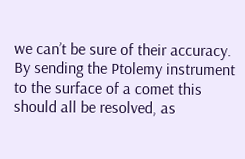we can’t be sure of their accuracy. By sending the Ptolemy instrument to the surface of a comet this should all be resolved, as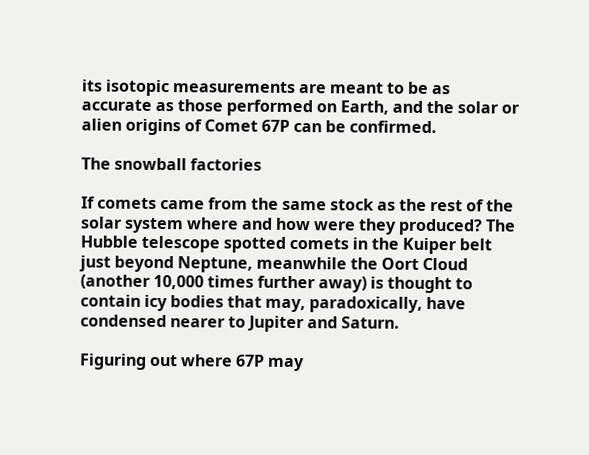its isotopic measurements are meant to be as accurate as those performed on Earth, and the solar or alien origins of Comet 67P can be confirmed.

The snowball factories

If comets came from the same stock as the rest of the solar system where and how were they produced? The Hubble telescope spotted comets in the Kuiper belt just beyond Neptune, meanwhile the Oort Cloud (another 10,000 times further away) is thought to contain icy bodies that may, paradoxically, have condensed nearer to Jupiter and Saturn.

Figuring out where 67P may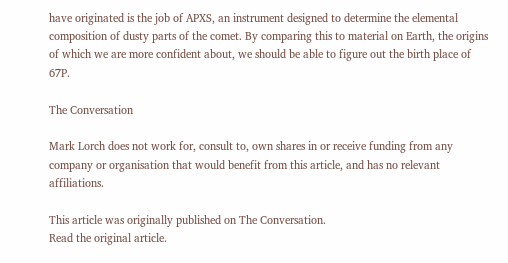have originated is the job of APXS, an instrument designed to determine the elemental composition of dusty parts of the comet. By comparing this to material on Earth, the origins of which we are more confident about, we should be able to figure out the birth place of 67P.

The Conversation

Mark Lorch does not work for, consult to, own shares in or receive funding from any company or organisation that would benefit from this article, and has no relevant affiliations.

This article was originally published on The Conversation.
Read the original article.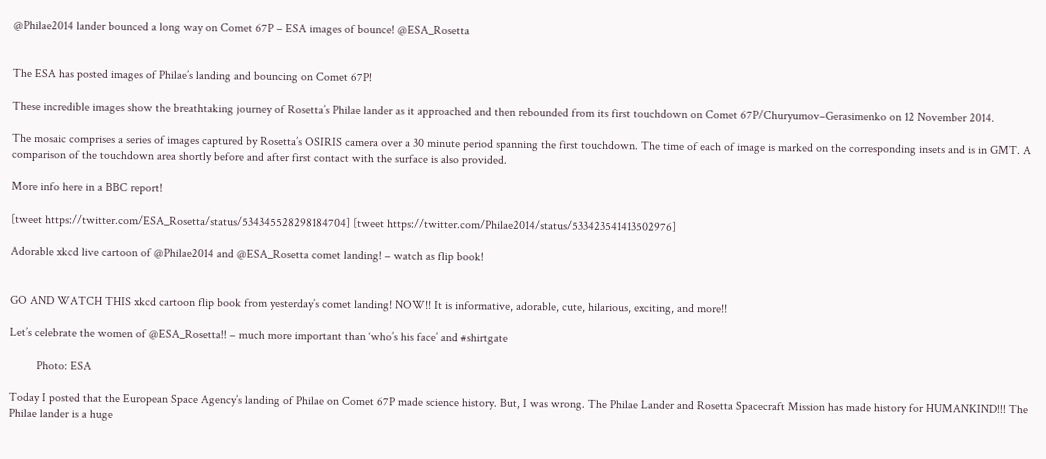@Philae2014 lander bounced a long way on Comet 67P – ESA images of bounce! @ESA_Rosetta


The ESA has posted images of Philae’s landing and bouncing on Comet 67P!

These incredible images show the breathtaking journey of Rosetta’s Philae lander as it approached and then rebounded from its first touchdown on Comet 67P/Churyumov–Gerasimenko on 12 November 2014.

The mosaic comprises a series of images captured by Rosetta’s OSIRIS camera over a 30 minute period spanning the first touchdown. The time of each of image is marked on the corresponding insets and is in GMT. A comparison of the touchdown area shortly before and after first contact with the surface is also provided.

More info here in a BBC report!

[tweet https://twitter.com/ESA_Rosetta/status/534345528298184704] [tweet https://twitter.com/Philae2014/status/533423541413502976]

Adorable xkcd live cartoon of @Philae2014 and @ESA_Rosetta comet landing! – watch as flip book!


GO AND WATCH THIS xkcd cartoon flip book from yesterday’s comet landing! NOW!! It is informative, adorable, cute, hilarious, exciting, and more!!

Let’s celebrate the women of @ESA_Rosetta!! – much more important than ‘who’s his face’ and #shirtgate

         Photo: ESA

Today I posted that the European Space Agency’s landing of Philae on Comet 67P made science history. But, I was wrong. The Philae Lander and Rosetta Spacecraft Mission has made history for HUMANKIND!!! The Philae lander is a huge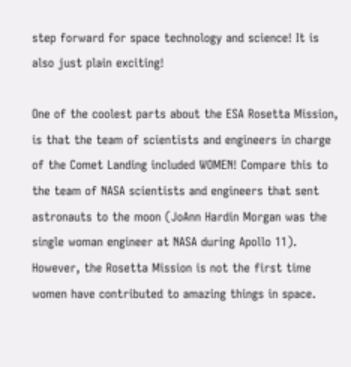step forward for space technology and science! It is also just plain exciting!

One of the coolest parts about the ESA Rosetta Mission, is that the team of scientists and engineers in charge of the Comet Landing included WOMEN! Compare this to the team of NASA scientists and engineers that sent astronauts to the moon (JoAnn Hardin Morgan was the single woman engineer at NASA during Apollo 11). However, the Rosetta Mission is not the first time women have contributed to amazing things in space.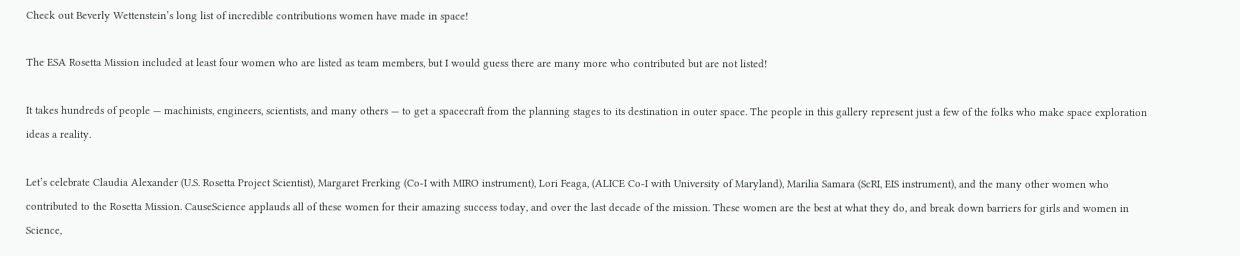Check out Beverly Wettenstein’s long list of incredible contributions women have made in space!

The ESA Rosetta Mission included at least four women who are listed as team members, but I would guess there are many more who contributed but are not listed!

It takes hundreds of people — machinists, engineers, scientists, and many others — to get a spacecraft from the planning stages to its destination in outer space. The people in this gallery represent just a few of the folks who make space exploration ideas a reality.

Let’s celebrate Claudia Alexander (U.S. Rosetta Project Scientist), Margaret Frerking (Co-I with MIRO instrument), Lori Feaga, (ALICE Co-I with University of Maryland), Marilia Samara (ScRI, EIS instrument), and the many other women who contributed to the Rosetta Mission. CauseScience applauds all of these women for their amazing success today, and over the last decade of the mission. These women are the best at what they do, and break down barriers for girls and women in Science,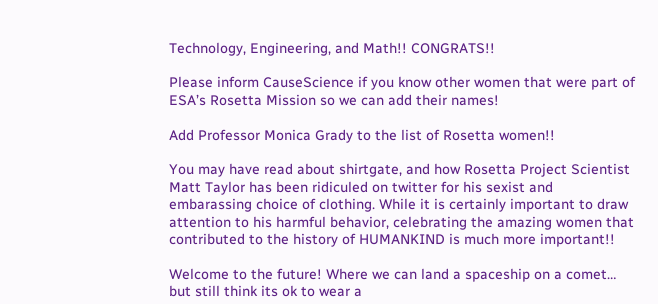Technology, Engineering, and Math!! CONGRATS!!

Please inform CauseScience if you know other women that were part of ESA’s Rosetta Mission so we can add their names!

Add Professor Monica Grady to the list of Rosetta women!!

You may have read about shirtgate, and how Rosetta Project Scientist Matt Taylor has been ridiculed on twitter for his sexist and embarassing choice of clothing. While it is certainly important to draw attention to his harmful behavior, celebrating the amazing women that contributed to the history of HUMANKIND is much more important!!

Welcome to the future! Where we can land a spaceship on a comet… but still think its ok to wear a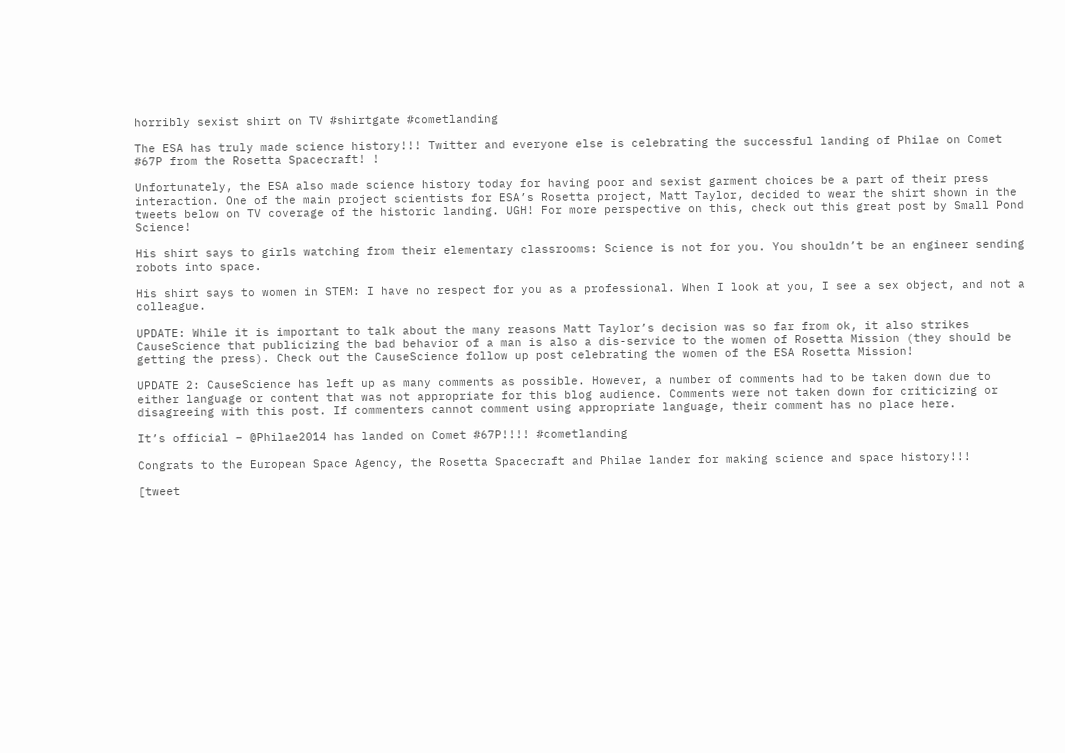horribly sexist shirt on TV #shirtgate #cometlanding

The ESA has truly made science history!!! Twitter and everyone else is celebrating the successful landing of Philae on Comet #67P from the Rosetta Spacecraft! !

Unfortunately, the ESA also made science history today for having poor and sexist garment choices be a part of their press interaction. One of the main project scientists for ESA’s Rosetta project, Matt Taylor, decided to wear the shirt shown in the tweets below on TV coverage of the historic landing. UGH! For more perspective on this, check out this great post by Small Pond Science!

His shirt says to girls watching from their elementary classrooms: Science is not for you. You shouldn’t be an engineer sending robots into space.

His shirt says to women in STEM: I have no respect for you as a professional. When I look at you, I see a sex object, and not a colleague.

UPDATE: While it is important to talk about the many reasons Matt Taylor’s decision was so far from ok, it also strikes CauseScience that publicizing the bad behavior of a man is also a dis-service to the women of Rosetta Mission (they should be getting the press). Check out the CauseScience follow up post celebrating the women of the ESA Rosetta Mission!

UPDATE 2: CauseScience has left up as many comments as possible. However, a number of comments had to be taken down due to either language or content that was not appropriate for this blog audience. Comments were not taken down for criticizing or disagreeing with this post. If commenters cannot comment using appropriate language, their comment has no place here.

It’s official – @Philae2014 has landed on Comet #67P!!!! #cometlanding

Congrats to the European Space Agency, the Rosetta Spacecraft and Philae lander for making science and space history!!!

[tweet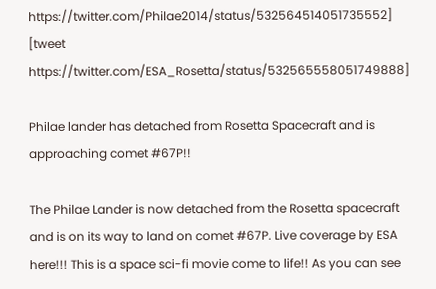https://twitter.com/Philae2014/status/532564514051735552] [tweet https://twitter.com/ESA_Rosetta/status/532565558051749888]

Philae lander has detached from Rosetta Spacecraft and is approaching comet #67P!!

The Philae Lander is now detached from the Rosetta spacecraft and is on its way to land on comet #67P. Live coverage by ESA here!!! This is a space sci-fi movie come to life!! As you can see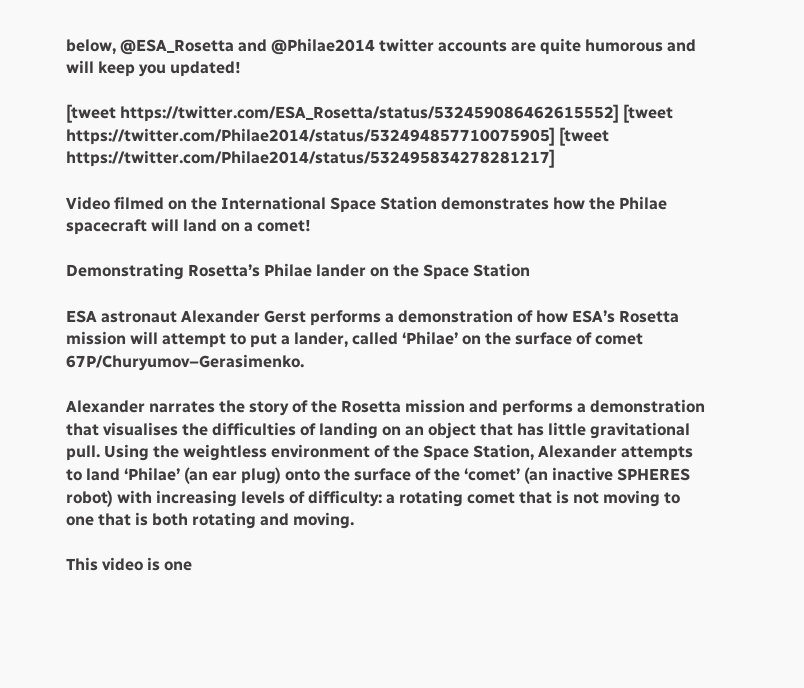below, @ESA_Rosetta and @Philae2014 twitter accounts are quite humorous and will keep you updated!

[tweet https://twitter.com/ESA_Rosetta/status/532459086462615552] [tweet https://twitter.com/Philae2014/status/532494857710075905] [tweet https://twitter.com/Philae2014/status/532495834278281217]

Video filmed on the International Space Station demonstrates how the Philae spacecraft will land on a comet!

Demonstrating Rosetta’s Philae lander on the Space Station

ESA astronaut Alexander Gerst performs a demonstration of how ESA’s Rosetta mission will attempt to put a lander, called ‘Philae’ on the surface of comet 67P/Churyumov–Gerasimenko.

Alexander narrates the story of the Rosetta mission and performs a demonstration that visualises the difficulties of landing on an object that has little gravitational pull. Using the weightless environment of the Space Station, Alexander attempts to land ‘Philae’ (an ear plug) onto the surface of the ‘comet’ (an inactive SPHERES robot) with increasing levels of difficulty: a rotating comet that is not moving to one that is both rotating and moving.

This video is one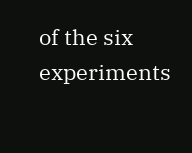of the six experiments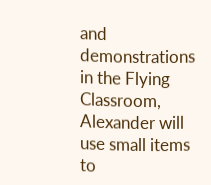and demonstrations in the Flying Classroom, Alexander will use small items to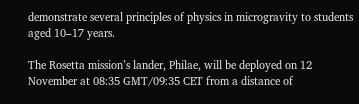demonstrate several principles of physics in microgravity to students aged 10–17 years.

The Rosetta mission’s lander, Philae, will be deployed on 12 November at 08:35 GMT/09:35 CET from a distance of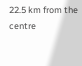22.5 km from the centre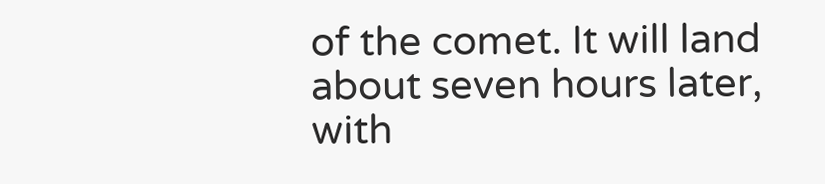of the comet. It will land about seven hours later, with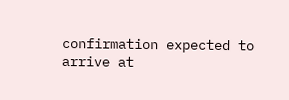confirmation expected to arrive at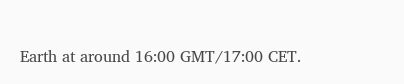Earth at around 16:00 GMT/17:00 CET.